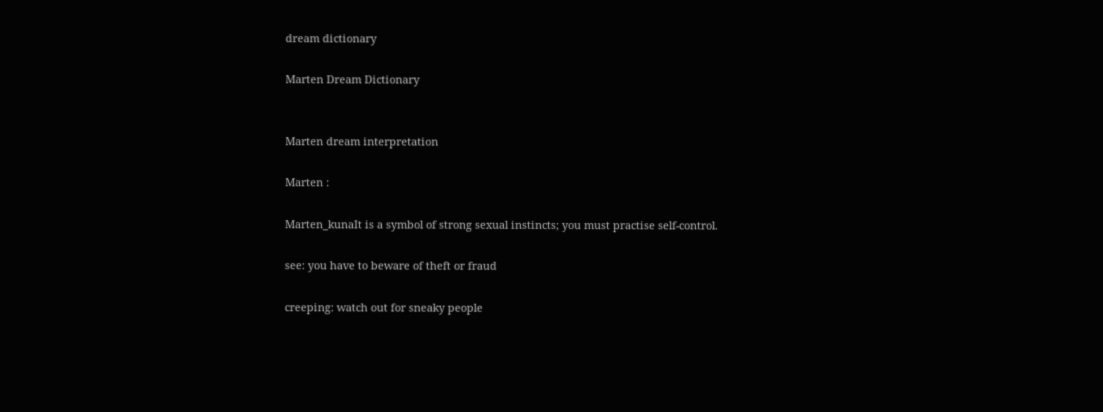dream dictionary

Marten Dream Dictionary


Marten dream interpretation

Marten :

Marten_kunaIt is a symbol of strong sexual instincts; you must practise self-control.

see: you have to beware of theft or fraud

creeping: watch out for sneaky people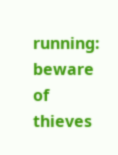running: beware of thieves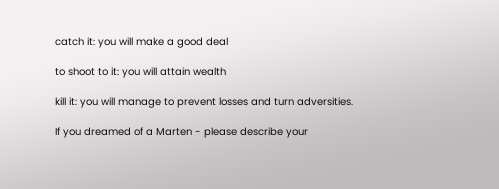catch it: you will make a good deal

to shoot to it: you will attain wealth

kill it: you will manage to prevent losses and turn adversities.

If you dreamed of a Marten - please describe your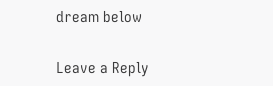dream below

Leave a Reply